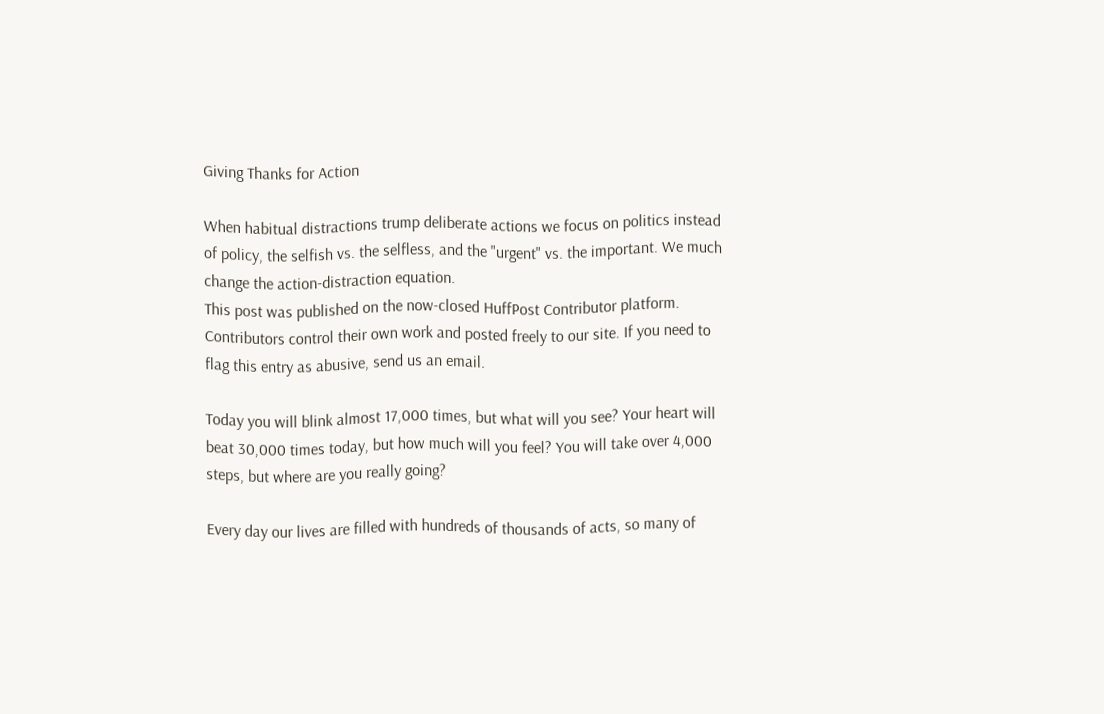Giving Thanks for Action

When habitual distractions trump deliberate actions we focus on politics instead of policy, the selfish vs. the selfless, and the "urgent" vs. the important. We much change the action-distraction equation.
This post was published on the now-closed HuffPost Contributor platform. Contributors control their own work and posted freely to our site. If you need to flag this entry as abusive, send us an email.

Today you will blink almost 17,000 times, but what will you see? Your heart will beat 30,000 times today, but how much will you feel? You will take over 4,000 steps, but where are you really going?

Every day our lives are filled with hundreds of thousands of acts, so many of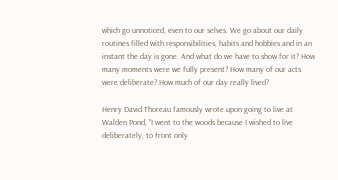which go unnoticed, even to our selves. We go about our daily routines filled with responsibilities, habits and hobbies and in an instant the day is gone. And what do we have to show for it? How many moments were we fully present? How many of our acts were deliberate? How much of our day really lived?

Henry David Thoreau famously wrote upon going to live at Walden Pond, "I went to the woods because I wished to live deliberately, to front only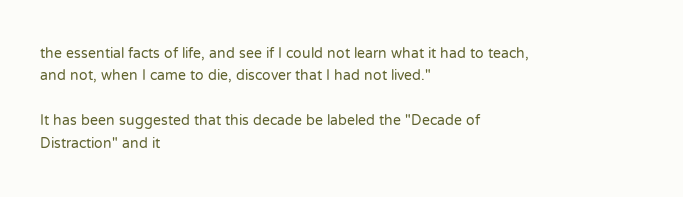the essential facts of life, and see if I could not learn what it had to teach, and not, when I came to die, discover that I had not lived."

It has been suggested that this decade be labeled the "Decade of Distraction" and it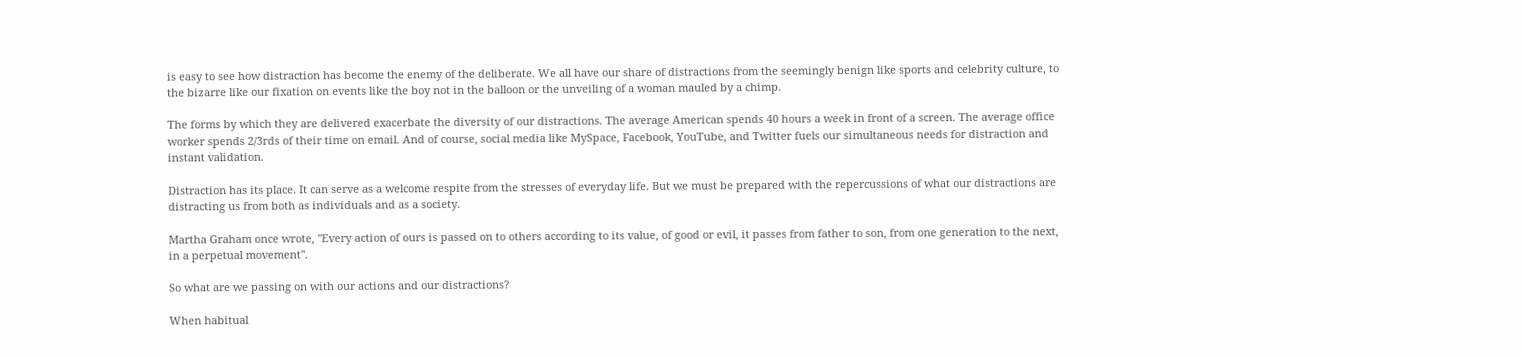is easy to see how distraction has become the enemy of the deliberate. We all have our share of distractions from the seemingly benign like sports and celebrity culture, to the bizarre like our fixation on events like the boy not in the balloon or the unveiling of a woman mauled by a chimp.

The forms by which they are delivered exacerbate the diversity of our distractions. The average American spends 40 hours a week in front of a screen. The average office worker spends 2/3rds of their time on email. And of course, social media like MySpace, Facebook, YouTube, and Twitter fuels our simultaneous needs for distraction and instant validation.

Distraction has its place. It can serve as a welcome respite from the stresses of everyday life. But we must be prepared with the repercussions of what our distractions are distracting us from both as individuals and as a society.

Martha Graham once wrote, "Every action of ours is passed on to others according to its value, of good or evil, it passes from father to son, from one generation to the next, in a perpetual movement".

So what are we passing on with our actions and our distractions?

When habitual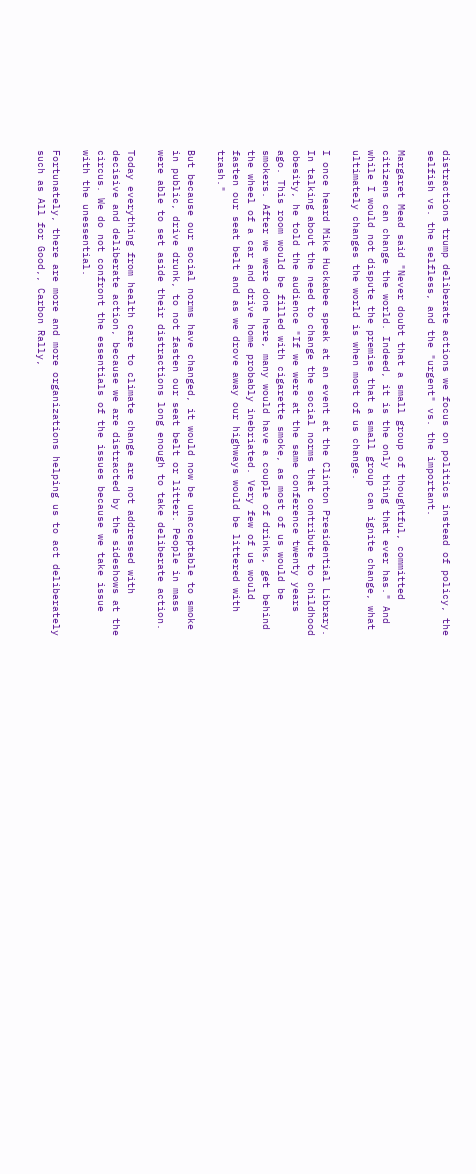distractions trump deliberate actions we focus on politics instead of policy, the selfish vs. the selfless, and the "urgent" vs. the important.

Margaret Mead said "Never doubt that a small group of thoughtful, committed citizens can change the world. Indeed, it is the only thing that ever has." And while I would not dispute the premise that a small group can ignite change, what ultimately changes the world is when most of us change.

I once heard Mike Huckabee speak at an event at the Clinton Presidential Library. In talking about the need to change the social norms that contribute to childhood obesity, he told the audience "If we were at the same conference twenty years ago. This room would be filled with cigarette smoke, as most of us would be smokers. After we were done here, many would have a couple of drinks, get behind the wheel of a car and drive home probably inebriated. Very few of us would fasten our seat belt and as we drove away our highways would be littered with trash."

But because our social norms have changed, it would now be unacceptable to smoke in public, drive drunk, to not fasten our seat belt or litter. People in mass were able to set aside their distractions long enough to take deliberate action.

Today everything from health care to climate change are not addressed with decisive and deliberate action, because we are distracted by the sideshows at the circus. We do not confront the essentials of the issues because we take issue with the unessential.

Fortunately, there are more and more organizations helping us to act deliberately such as All for Good,, Carbon Rally,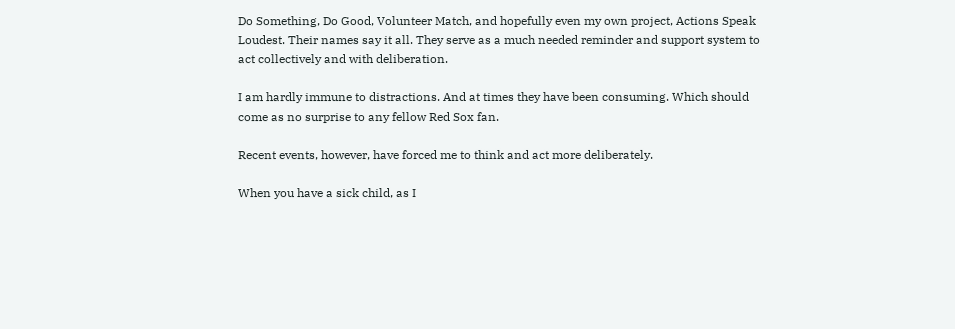Do Something, Do Good, Volunteer Match, and hopefully even my own project, Actions Speak Loudest. Their names say it all. They serve as a much needed reminder and support system to act collectively and with deliberation.

I am hardly immune to distractions. And at times they have been consuming. Which should come as no surprise to any fellow Red Sox fan.

Recent events, however, have forced me to think and act more deliberately.

When you have a sick child, as I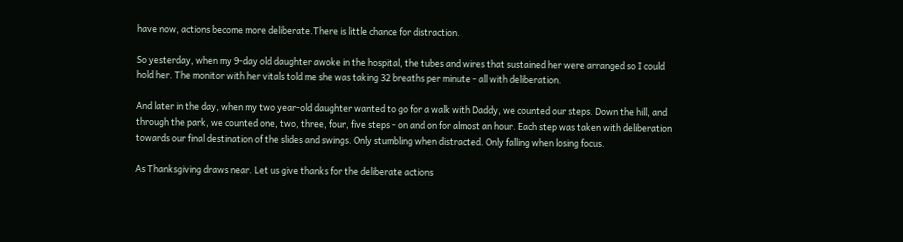have now, actions become more deliberate.There is little chance for distraction.

So yesterday, when my 9-day old daughter awoke in the hospital, the tubes and wires that sustained her were arranged so I could hold her. The monitor with her vitals told me she was taking 32 breaths per minute - all with deliberation.

And later in the day, when my two year-old daughter wanted to go for a walk with Daddy, we counted our steps. Down the hill, and through the park, we counted one, two, three, four, five steps - on and on for almost an hour. Each step was taken with deliberation towards our final destination of the slides and swings. Only stumbling when distracted. Only falling when losing focus.

As Thanksgiving draws near. Let us give thanks for the deliberate actions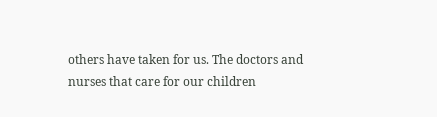others have taken for us. The doctors and nurses that care for our children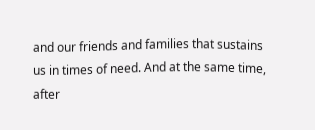and our friends and families that sustains us in times of need. And at the same time, after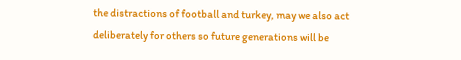the distractions of football and turkey, may we also act deliberately for others so future generations will be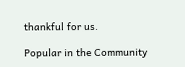thankful for us.

Popular in the Community